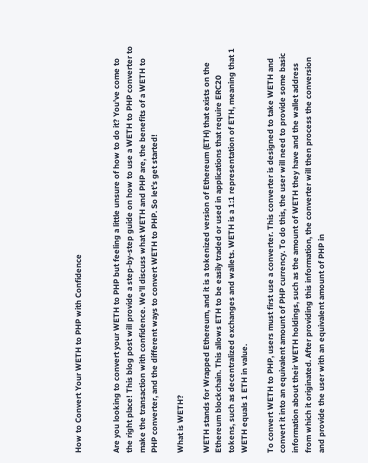How to Convert Your WETH to PHP with Confidence


Are you looking to convert your WETH to PHP but feeling a little unsure of how to do it? You’ve come to the right place! This blog post will provide a step-by-step guide on how to use a WETH to PHP converter to make the transaction with confidence. We’ll discuss what WETH and PHP are, the benefits of a WETH to PHP converter, and the different ways to convert WETH to PHP. So let’s get started!

What is WETH?

WETH stands for Wrapped Ethereum, and it is a tokenized version of Ethereum (ETH) that exists on the Ethereum blockchain. This allows ETH to be easily traded or used in applications that require ERC20 tokens, such as decentralized exchanges and wallets. WETH is a 1:1 representation of ETH, meaning that 1 WETH equals 1 ETH in value.

To convert WETH to PHP, users must first use a converter. This converter is designed to take WETH and convert it into an equivalent amount of PHP currency. To do this, the user will need to provide some basic information about their WETH holdings, such as the amount of WETH they have and the wallet address from which it originated. After providing this information, the converter will then process the conversion and provide the user with an equivalent amount of PHP in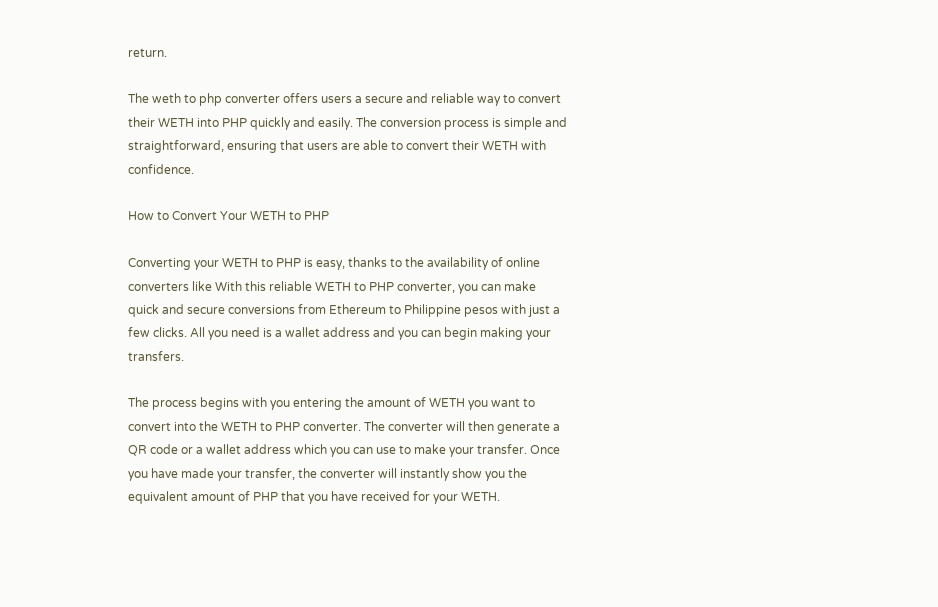return.

The weth to php converter offers users a secure and reliable way to convert their WETH into PHP quickly and easily. The conversion process is simple and straightforward, ensuring that users are able to convert their WETH with confidence.

How to Convert Your WETH to PHP

Converting your WETH to PHP is easy, thanks to the availability of online converters like With this reliable WETH to PHP converter, you can make quick and secure conversions from Ethereum to Philippine pesos with just a few clicks. All you need is a wallet address and you can begin making your transfers.

The process begins with you entering the amount of WETH you want to convert into the WETH to PHP converter. The converter will then generate a QR code or a wallet address which you can use to make your transfer. Once you have made your transfer, the converter will instantly show you the equivalent amount of PHP that you have received for your WETH.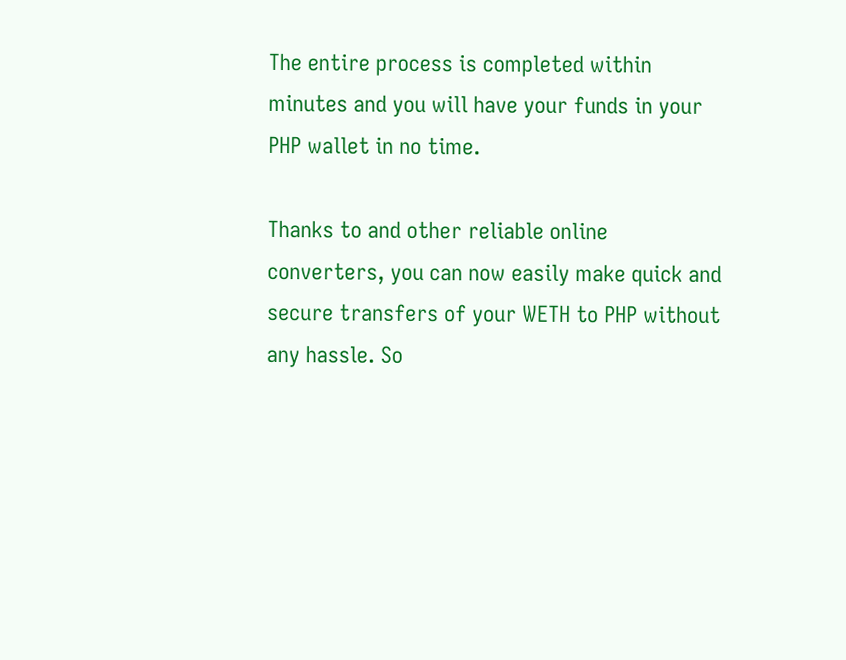The entire process is completed within minutes and you will have your funds in your PHP wallet in no time.

Thanks to and other reliable online converters, you can now easily make quick and secure transfers of your WETH to PHP without any hassle. So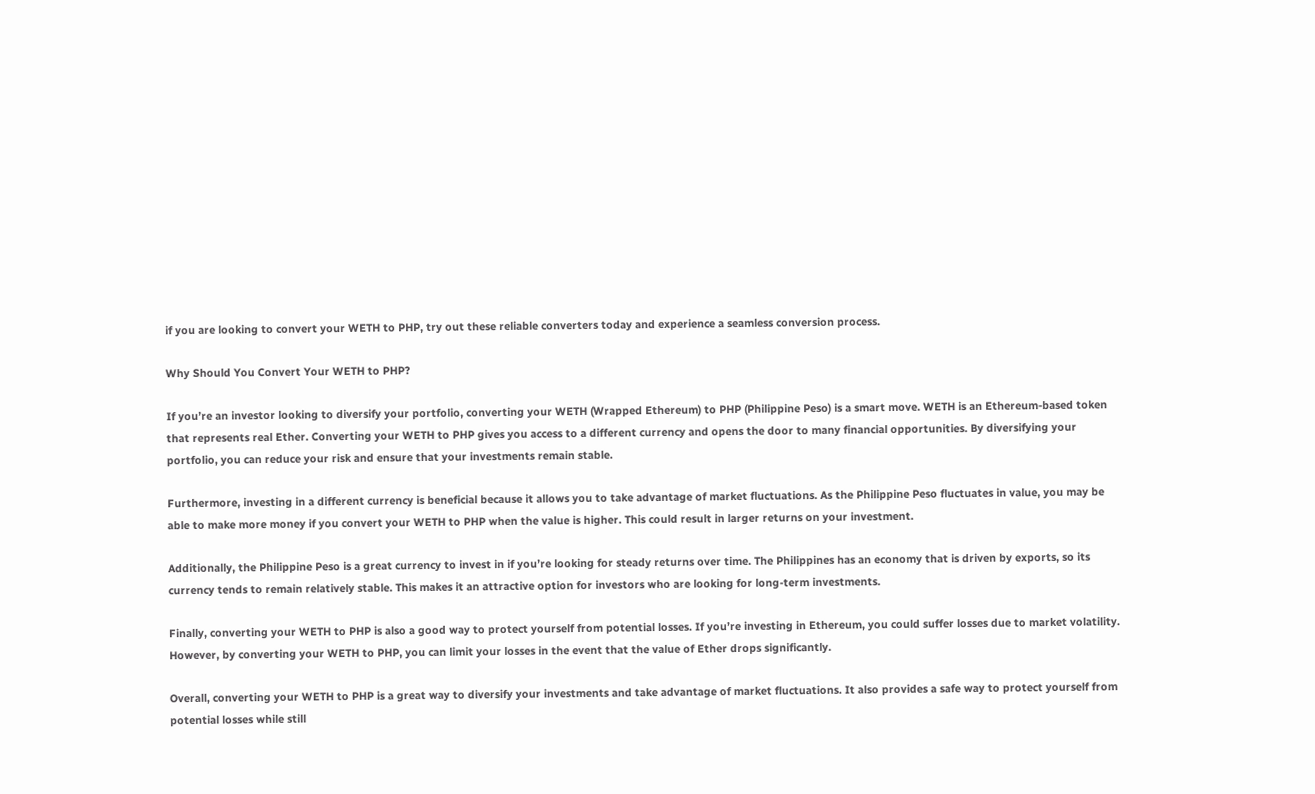if you are looking to convert your WETH to PHP, try out these reliable converters today and experience a seamless conversion process.

Why Should You Convert Your WETH to PHP?

If you’re an investor looking to diversify your portfolio, converting your WETH (Wrapped Ethereum) to PHP (Philippine Peso) is a smart move. WETH is an Ethereum-based token that represents real Ether. Converting your WETH to PHP gives you access to a different currency and opens the door to many financial opportunities. By diversifying your portfolio, you can reduce your risk and ensure that your investments remain stable.

Furthermore, investing in a different currency is beneficial because it allows you to take advantage of market fluctuations. As the Philippine Peso fluctuates in value, you may be able to make more money if you convert your WETH to PHP when the value is higher. This could result in larger returns on your investment.

Additionally, the Philippine Peso is a great currency to invest in if you’re looking for steady returns over time. The Philippines has an economy that is driven by exports, so its currency tends to remain relatively stable. This makes it an attractive option for investors who are looking for long-term investments.

Finally, converting your WETH to PHP is also a good way to protect yourself from potential losses. If you’re investing in Ethereum, you could suffer losses due to market volatility. However, by converting your WETH to PHP, you can limit your losses in the event that the value of Ether drops significantly.

Overall, converting your WETH to PHP is a great way to diversify your investments and take advantage of market fluctuations. It also provides a safe way to protect yourself from potential losses while still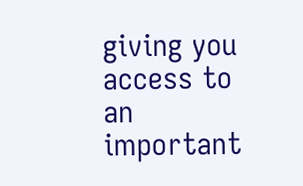giving you access to an important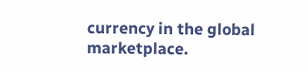currency in the global marketplace.